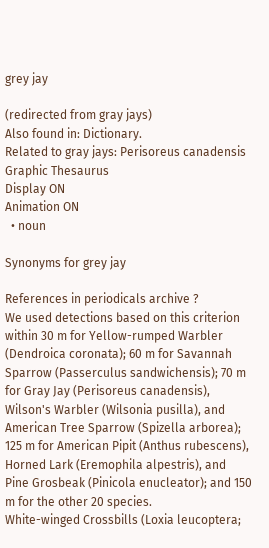grey jay

(redirected from gray jays)
Also found in: Dictionary.
Related to gray jays: Perisoreus canadensis
Graphic Thesaurus
Display ON
Animation ON
  • noun

Synonyms for grey jay

References in periodicals archive ?
We used detections based on this criterion within 30 m for Yellow-rumped Warbler (Dendroica coronata); 60 m for Savannah Sparrow (Passerculus sandwichensis); 70 m for Gray Jay (Perisoreus canadensis), Wilson's Warbler (Wilsonia pusilla), and American Tree Sparrow (Spizella arborea); 125 m for American Pipit (Anthus rubescens), Horned Lark (Eremophila alpestris), and Pine Grosbeak (Pinicola enucleator); and 150 m for the other 20 species.
White-winged Crossbills (Loxia leucoptera;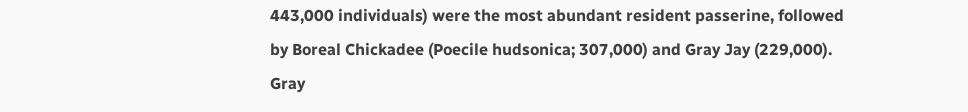443,000 individuals) were the most abundant resident passerine, followed by Boreal Chickadee (Poecile hudsonica; 307,000) and Gray Jay (229,000).
Gray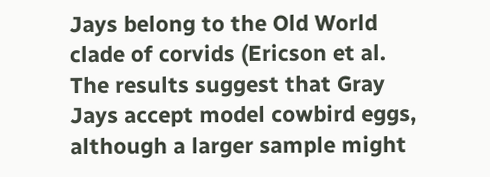Jays belong to the Old World clade of corvids (Ericson et al.
The results suggest that Gray Jays accept model cowbird eggs, although a larger sample might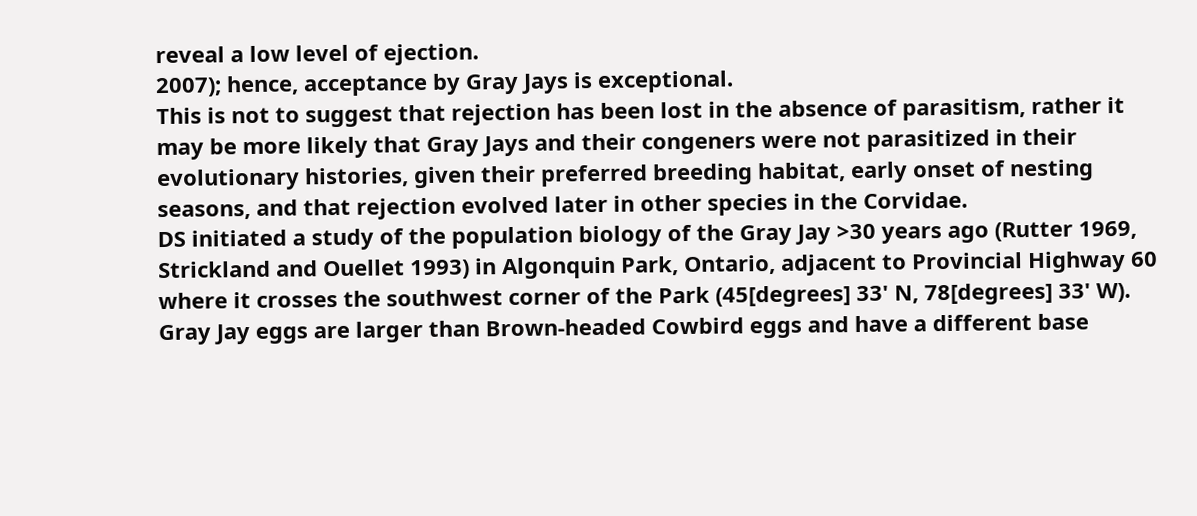reveal a low level of ejection.
2007); hence, acceptance by Gray Jays is exceptional.
This is not to suggest that rejection has been lost in the absence of parasitism, rather it may be more likely that Gray Jays and their congeners were not parasitized in their evolutionary histories, given their preferred breeding habitat, early onset of nesting seasons, and that rejection evolved later in other species in the Corvidae.
DS initiated a study of the population biology of the Gray Jay >30 years ago (Rutter 1969, Strickland and Ouellet 1993) in Algonquin Park, Ontario, adjacent to Provincial Highway 60 where it crosses the southwest corner of the Park (45[degrees] 33' N, 78[degrees] 33' W).
Gray Jay eggs are larger than Brown-headed Cowbird eggs and have a different base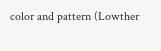color and pattern (Lowther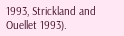1993, Strickland and Ouellet 1993).